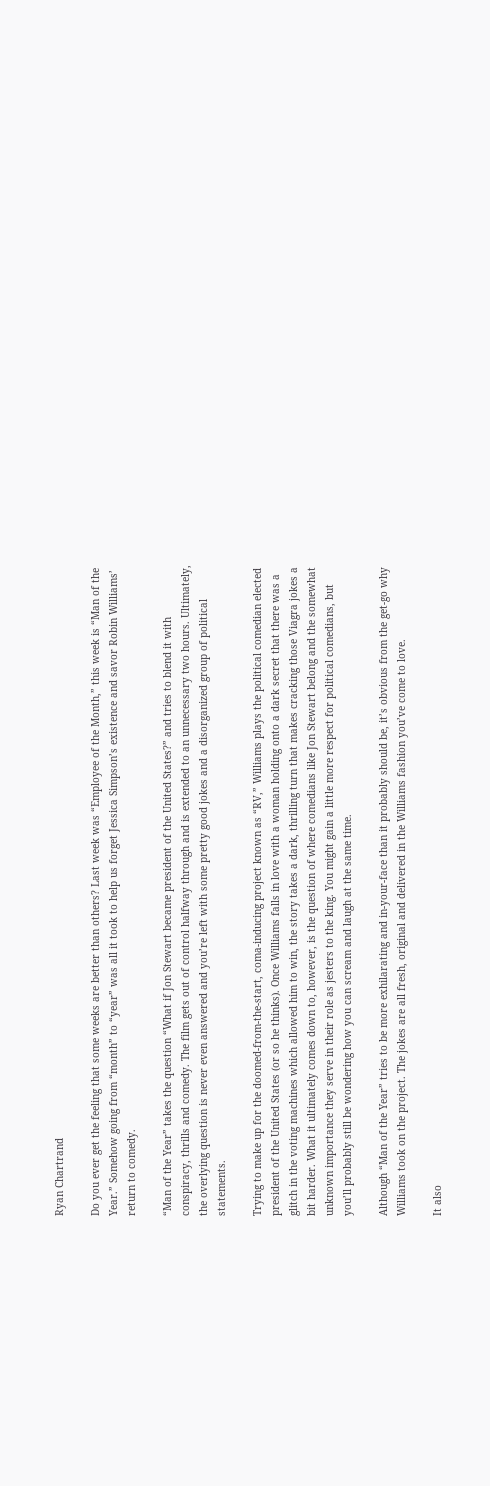Ryan Chartrand

Do you ever get the feeling that some weeks are better than others? Last week was “Employee of the Month,” this week is “Man of the Year.” Somehow going from “month” to “year” was all it took to help us forget Jessica Simpson’s existence and savor Robin Williams’ return to comedy.

“Man of the Year” takes the question “What if Jon Stewart became president of the United States?” and tries to blend it with conspiracy, thrills and comedy. The film gets out of control halfway through and is extended to an unnecessary two hours. Ultimately, the overlying question is never even answered and you’re left with some pretty good jokes and a disorganized group of political statements.

Trying to make up for the doomed-from-the-start, coma-inducing project known as “RV,” Williams plays the political comedian elected president of the United States (or so he thinks). Once Williams falls in love with a woman holding onto a dark secret that there was a glitch in the voting machines which allowed him to win, the story takes a dark, thrilling turn that makes cracking those Viagra jokes a bit harder. What it ultimately comes down to, however, is the question of where comedians like Jon Stewart belong and the somewhat unknown importance they serve in their role as jesters to the king. You might gain a little more respect for political comedians, but you’ll probably still be wondering how you can scream and laugh at the same time.

Although “Man of the Year” tries to be more exhilarating and in-your-face than it probably should be, it’s obvious from the get-go why Williams took on the project. The jokes are all fresh, original and delivered in the Williams fashion you’ve come to love.

It also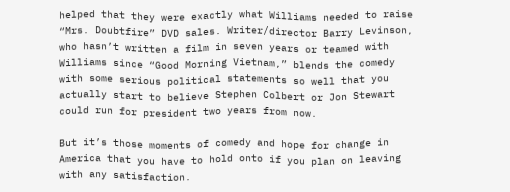helped that they were exactly what Williams needed to raise “Mrs. Doubtfire” DVD sales. Writer/director Barry Levinson, who hasn’t written a film in seven years or teamed with Williams since “Good Morning Vietnam,” blends the comedy with some serious political statements so well that you actually start to believe Stephen Colbert or Jon Stewart could run for president two years from now.

But it’s those moments of comedy and hope for change in America that you have to hold onto if you plan on leaving with any satisfaction.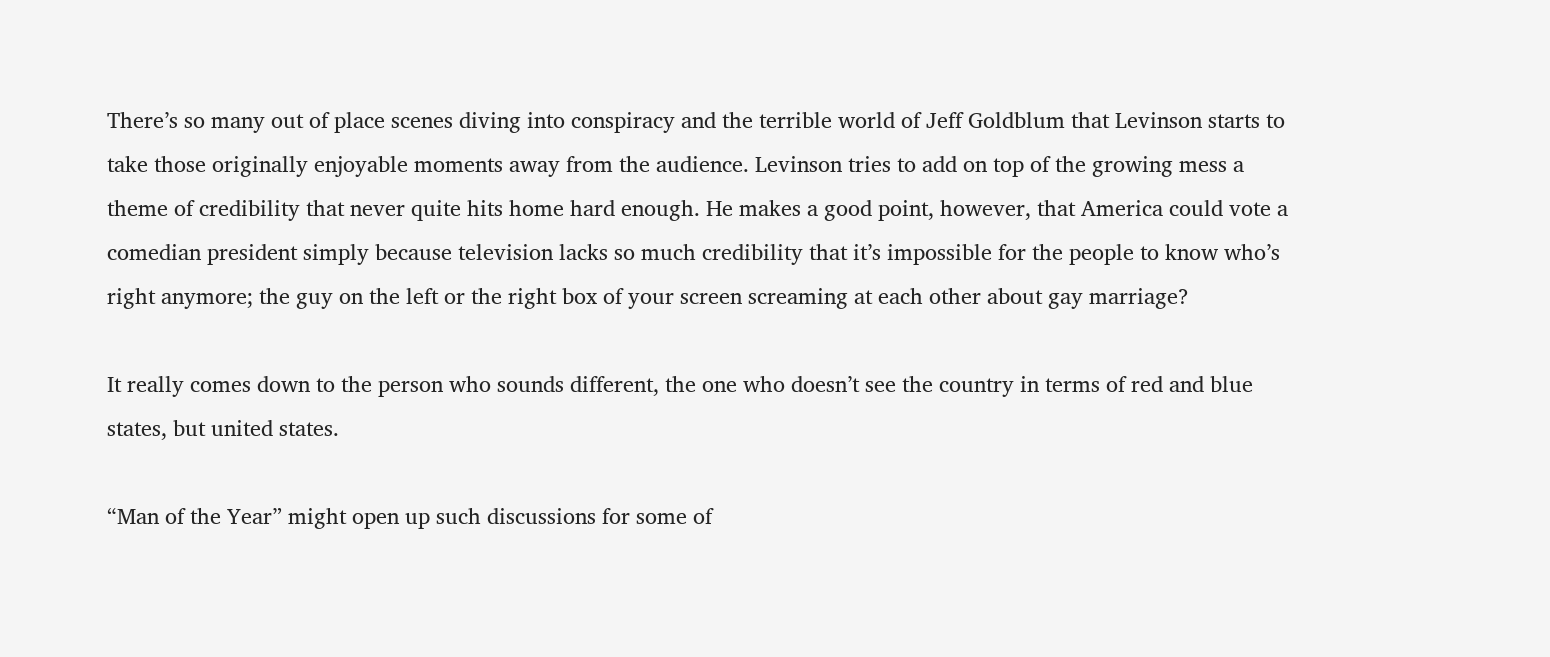There’s so many out of place scenes diving into conspiracy and the terrible world of Jeff Goldblum that Levinson starts to take those originally enjoyable moments away from the audience. Levinson tries to add on top of the growing mess a theme of credibility that never quite hits home hard enough. He makes a good point, however, that America could vote a comedian president simply because television lacks so much credibility that it’s impossible for the people to know who’s right anymore; the guy on the left or the right box of your screen screaming at each other about gay marriage?

It really comes down to the person who sounds different, the one who doesn’t see the country in terms of red and blue states, but united states.

“Man of the Year” might open up such discussions for some of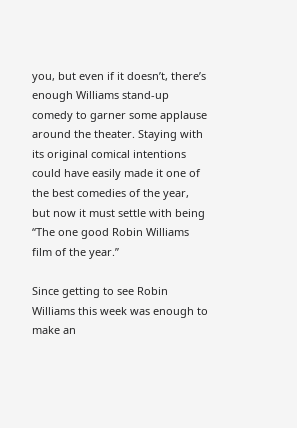you, but even if it doesn’t, there’s enough Williams stand-up comedy to garner some applause around the theater. Staying with its original comical intentions could have easily made it one of the best comedies of the year, but now it must settle with being “The one good Robin Williams film of the year.”

Since getting to see Robin Williams this week was enough to make an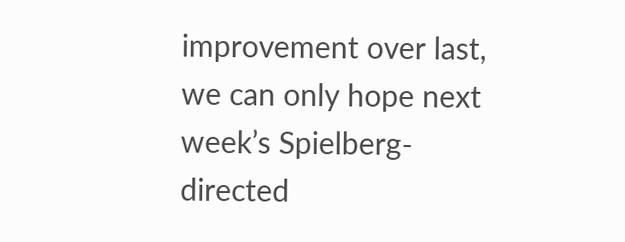improvement over last, we can only hope next week’s Spielberg-directed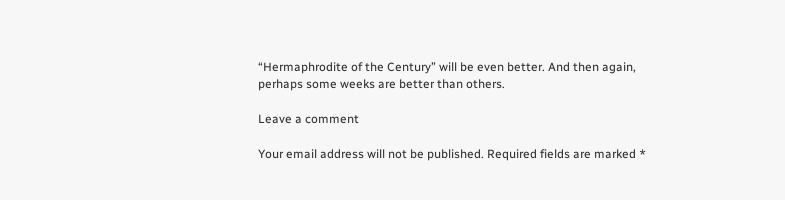“Hermaphrodite of the Century” will be even better. And then again, perhaps some weeks are better than others.

Leave a comment

Your email address will not be published. Required fields are marked *